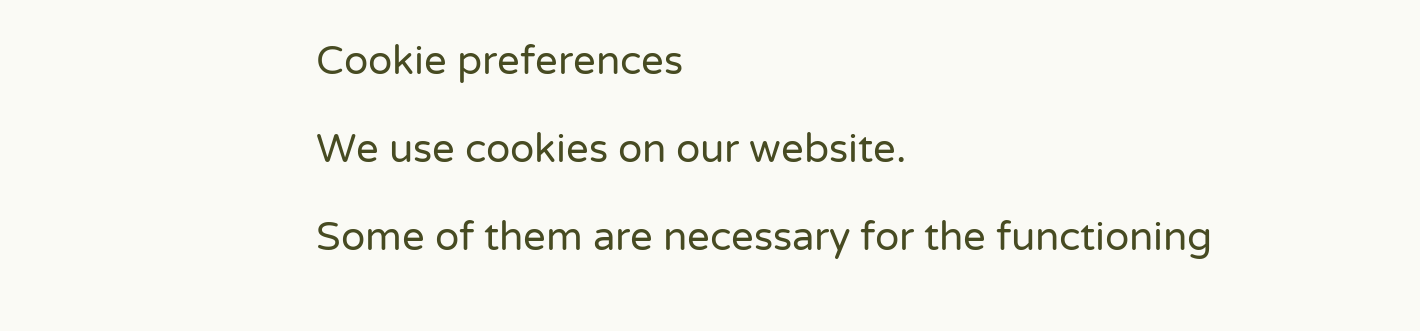Cookie preferences

We use cookies on our website.

Some of them are necessary for the functioning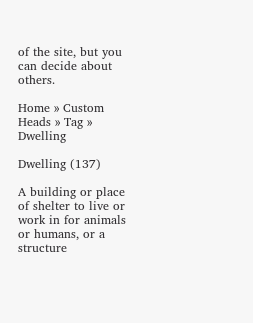of the site, but you can decide about others.

Home » Custom Heads » Tag » Dwelling

Dwelling (137)

A building or place of shelter to live or work in for animals or humans, or a structure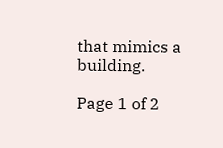that mimics a building.

Page 1 of 2